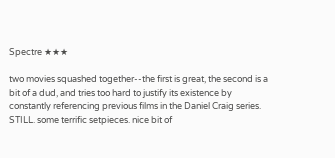Spectre ★★★

two movies squashed together--the first is great, the second is a bit of a dud, and tries too hard to justify its existence by constantly referencing previous films in the Daniel Craig series. STILL. some terrific setpieces. nice bit of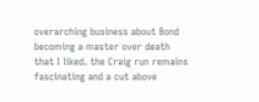overarching business about Bond becoming a master over death that I liked. the Craig run remains fascinating and a cut above